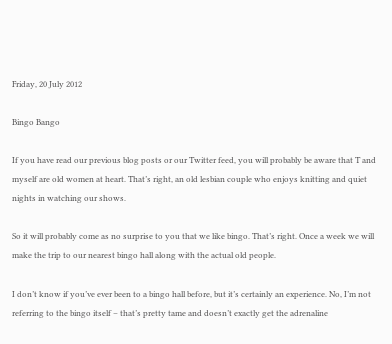Friday, 20 July 2012

Bingo Bango

If you have read our previous blog posts or our Twitter feed, you will probably be aware that T and myself are old women at heart. That’s right, an old lesbian couple who enjoys knitting and quiet nights in watching our shows.

So it will probably come as no surprise to you that we like bingo. That’s right. Once a week we will make the trip to our nearest bingo hall along with the actual old people.

I don’t know if you’ve ever been to a bingo hall before, but it’s certainly an experience. No, I’m not referring to the bingo itself – that’s pretty tame and doesn’t exactly get the adrenaline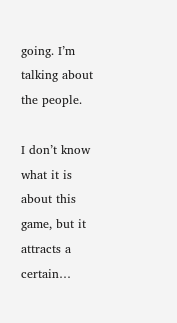going. I’m talking about the people.

I don’t know what it is about this game, but it attracts a certain…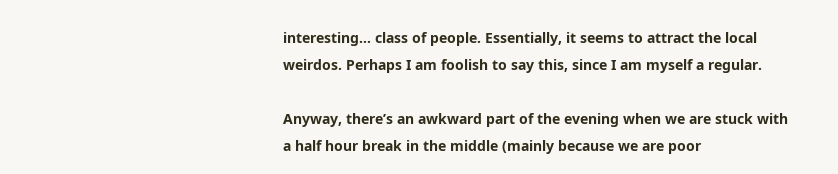interesting… class of people. Essentially, it seems to attract the local weirdos. Perhaps I am foolish to say this, since I am myself a regular.

Anyway, there’s an awkward part of the evening when we are stuck with a half hour break in the middle (mainly because we are poor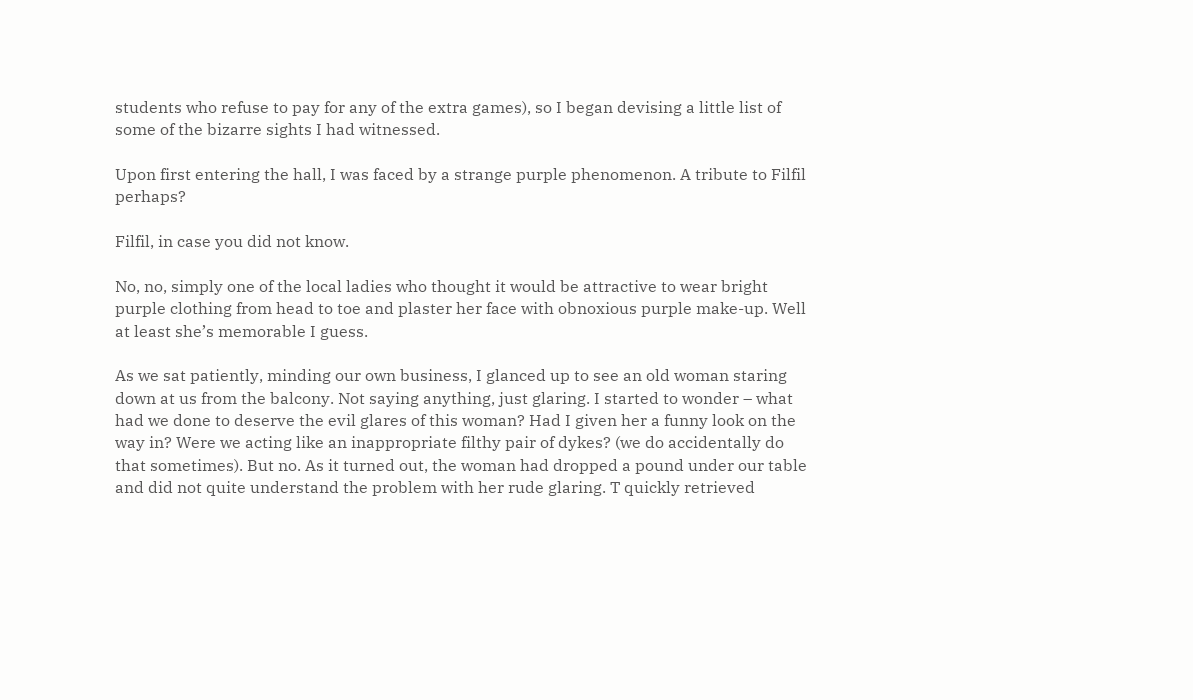students who refuse to pay for any of the extra games), so I began devising a little list of some of the bizarre sights I had witnessed.

Upon first entering the hall, I was faced by a strange purple phenomenon. A tribute to Filfil perhaps?

Filfil, in case you did not know.

No, no, simply one of the local ladies who thought it would be attractive to wear bright purple clothing from head to toe and plaster her face with obnoxious purple make-up. Well at least she’s memorable I guess.

As we sat patiently, minding our own business, I glanced up to see an old woman staring down at us from the balcony. Not saying anything, just glaring. I started to wonder – what had we done to deserve the evil glares of this woman? Had I given her a funny look on the way in? Were we acting like an inappropriate filthy pair of dykes? (we do accidentally do that sometimes). But no. As it turned out, the woman had dropped a pound under our table and did not quite understand the problem with her rude glaring. T quickly retrieved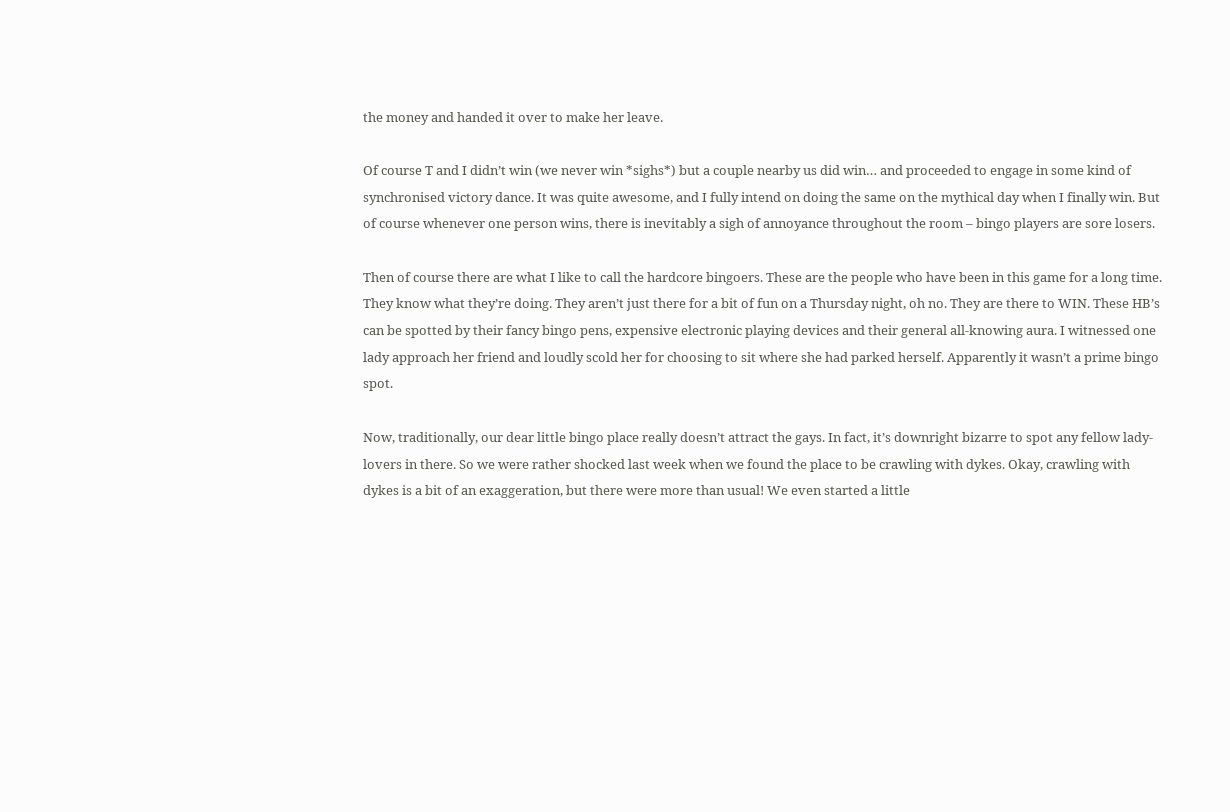the money and handed it over to make her leave.

Of course T and I didn’t win (we never win *sighs*) but a couple nearby us did win… and proceeded to engage in some kind of synchronised victory dance. It was quite awesome, and I fully intend on doing the same on the mythical day when I finally win. But of course whenever one person wins, there is inevitably a sigh of annoyance throughout the room – bingo players are sore losers.

Then of course there are what I like to call the hardcore bingoers. These are the people who have been in this game for a long time. They know what they’re doing. They aren’t just there for a bit of fun on a Thursday night, oh no. They are there to WIN. These HB’s can be spotted by their fancy bingo pens, expensive electronic playing devices and their general all-knowing aura. I witnessed one lady approach her friend and loudly scold her for choosing to sit where she had parked herself. Apparently it wasn’t a prime bingo spot.

Now, traditionally, our dear little bingo place really doesn’t attract the gays. In fact, it’s downright bizarre to spot any fellow lady-lovers in there. So we were rather shocked last week when we found the place to be crawling with dykes. Okay, crawling with dykes is a bit of an exaggeration, but there were more than usual! We even started a little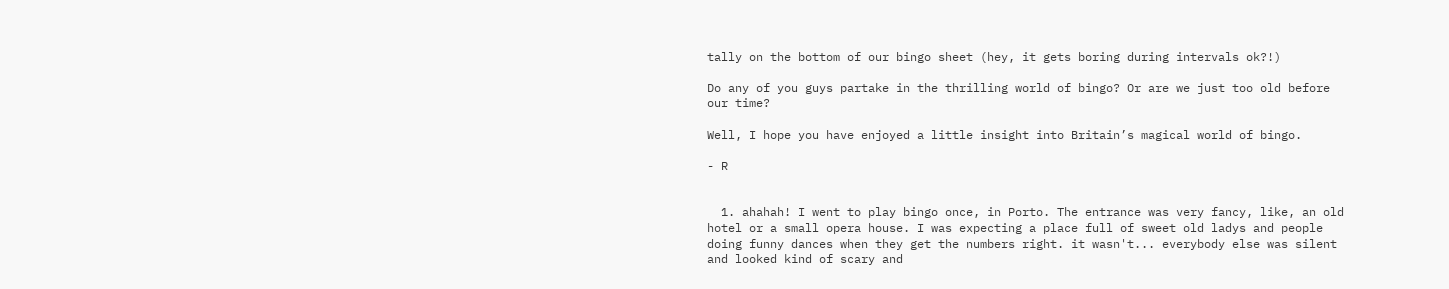tally on the bottom of our bingo sheet (hey, it gets boring during intervals ok?!)

Do any of you guys partake in the thrilling world of bingo? Or are we just too old before our time?

Well, I hope you have enjoyed a little insight into Britain’s magical world of bingo.

- R


  1. ahahah! I went to play bingo once, in Porto. The entrance was very fancy, like, an old hotel or a small opera house. I was expecting a place full of sweet old ladys and people doing funny dances when they get the numbers right. it wasn't... everybody else was silent and looked kind of scary and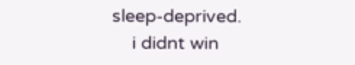sleep-deprived.
    i didnt win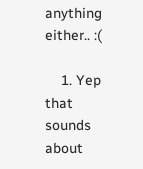anything either.. :(

    1. Yep that sounds about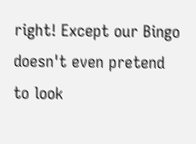right! Except our Bingo doesn't even pretend to look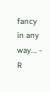fancy in any way... - R